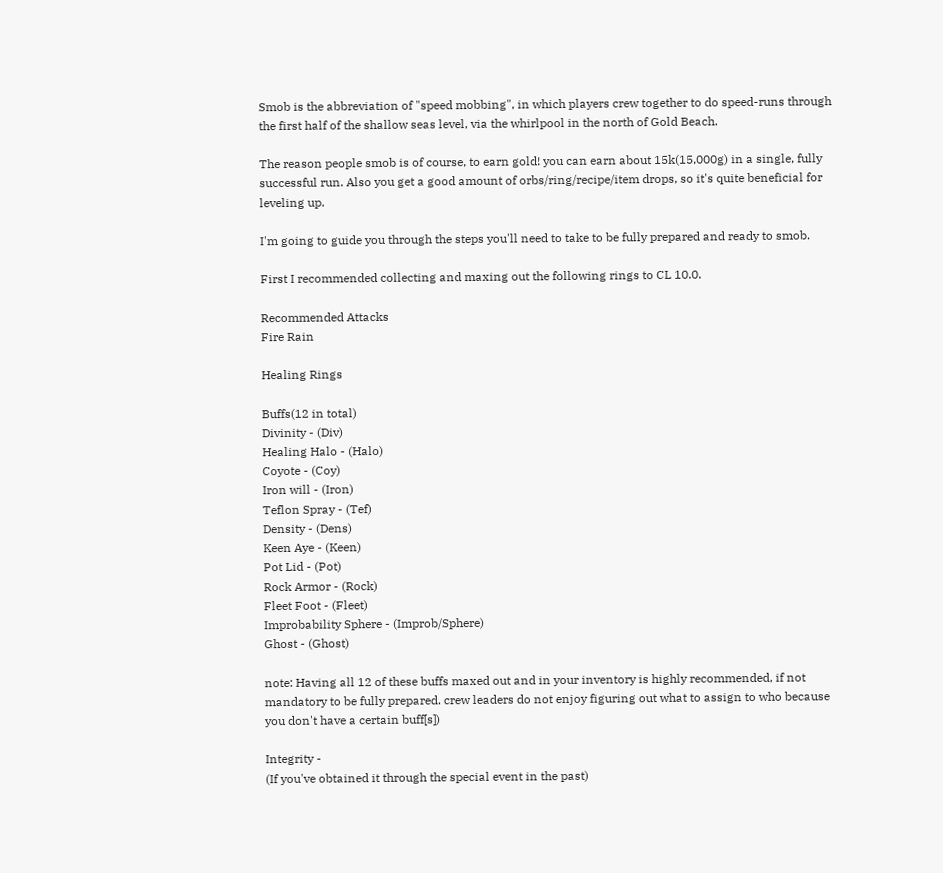Smob is the abbreviation of "speed mobbing", in which players crew together to do speed-runs through the first half of the shallow seas level, via the whirlpool in the north of Gold Beach.

The reason people smob is of course, to earn gold! you can earn about 15k(15,000g) in a single, fully successful run. Also you get a good amount of orbs/ring/recipe/item drops, so it's quite beneficial for leveling up.

I'm going to guide you through the steps you'll need to take to be fully prepared and ready to smob.

First I recommended collecting and maxing out the following rings to CL 10.0.

Recommended Attacks
Fire Rain

Healing Rings

Buffs(12 in total)
Divinity - (Div)
Healing Halo - (Halo)
Coyote - (Coy)
Iron will - (Iron)
Teflon Spray - (Tef)
Density - (Dens)
Keen Aye - (Keen)
Pot Lid - (Pot)
Rock Armor - (Rock)
Fleet Foot - (Fleet)
Improbability Sphere - (Improb/Sphere)
Ghost - (Ghost)

note: Having all 12 of these buffs maxed out and in your inventory is highly recommended, if not mandatory to be fully prepared. crew leaders do not enjoy figuring out what to assign to who because you don't have a certain buff[s])

Integrity -
(If you've obtained it through the special event in the past)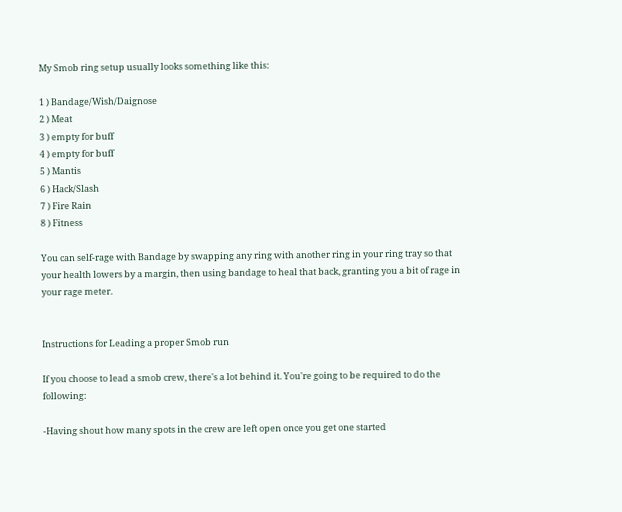My Smob ring setup usually looks something like this:

1 ) Bandage/Wish/Daignose
2 ) Meat
3 ) empty for buff
4 ) empty for buff
5 ) Mantis
6 ) Hack/Slash
7 ) Fire Rain
8 ) Fitness

You can self-rage with Bandage by swapping any ring with another ring in your ring tray so that your health lowers by a margin, then using bandage to heal that back, granting you a bit of rage in your rage meter.


Instructions for Leading a proper Smob run

If you choose to lead a smob crew, there's a lot behind it. You're going to be required to do the following:

-Having shout how many spots in the crew are left open once you get one started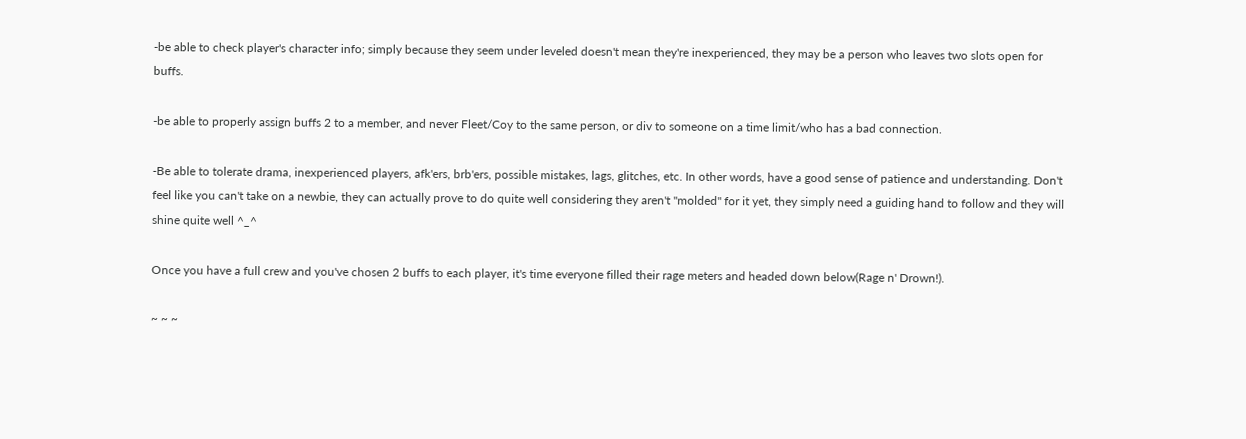-be able to check player's character info; simply because they seem under leveled doesn't mean they're inexperienced, they may be a person who leaves two slots open for buffs.

-be able to properly assign buffs 2 to a member, and never Fleet/Coy to the same person, or div to someone on a time limit/who has a bad connection.

-Be able to tolerate drama, inexperienced players, afk'ers, brb'ers, possible mistakes, lags, glitches, etc. In other words, have a good sense of patience and understanding. Don't feel like you can't take on a newbie, they can actually prove to do quite well considering they aren't "molded" for it yet, they simply need a guiding hand to follow and they will shine quite well ^_^

Once you have a full crew and you've chosen 2 buffs to each player, it's time everyone filled their rage meters and headed down below(Rage n' Drown!).

~ ~ ~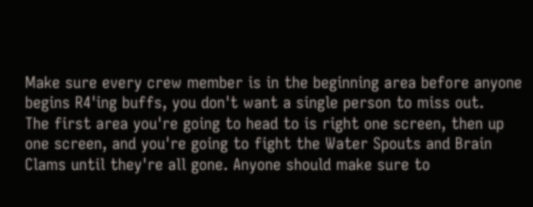Make sure every crew member is in the beginning area before anyone begins R4'ing buffs, you don't want a single person to miss out.
The first area you're going to head to is right one screen, then up one screen, and you're going to fight the Water Spouts and Brain Clams until they're all gone. Anyone should make sure to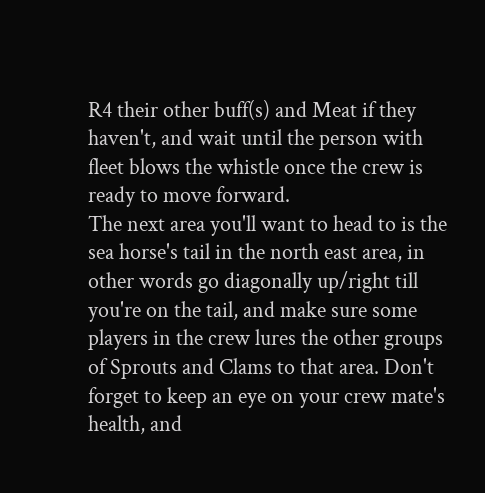R4 their other buff(s) and Meat if they haven't, and wait until the person with fleet blows the whistle once the crew is ready to move forward.
The next area you'll want to head to is the sea horse's tail in the north east area, in other words go diagonally up/right till you're on the tail, and make sure some players in the crew lures the other groups of Sprouts and Clams to that area. Don't forget to keep an eye on your crew mate's health, and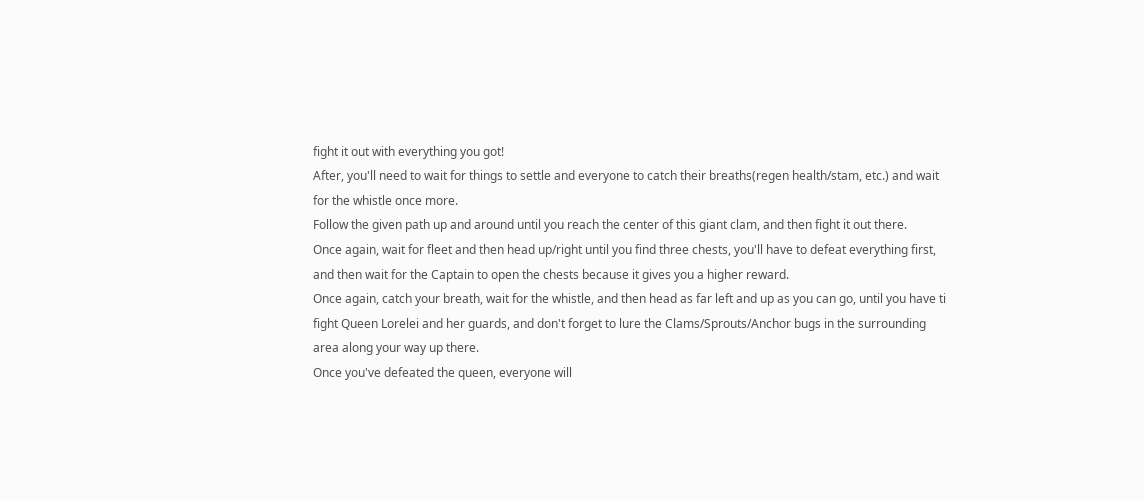fight it out with everything you got!
After, you'll need to wait for things to settle and everyone to catch their breaths(regen health/stam, etc.) and wait for the whistle once more.
Follow the given path up and around until you reach the center of this giant clam, and then fight it out there.
Once again, wait for fleet and then head up/right until you find three chests, you'll have to defeat everything first, and then wait for the Captain to open the chests because it gives you a higher reward.
Once again, catch your breath, wait for the whistle, and then head as far left and up as you can go, until you have ti fight Queen Lorelei and her guards, and don't forget to lure the Clams/Sprouts/Anchor bugs in the surrounding area along your way up there.
Once you've defeated the queen, everyone will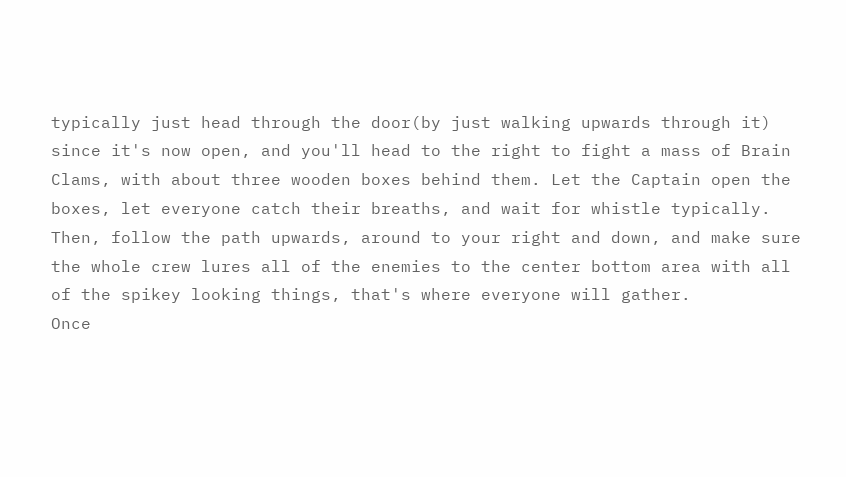typically just head through the door(by just walking upwards through it) since it's now open, and you'll head to the right to fight a mass of Brain Clams, with about three wooden boxes behind them. Let the Captain open the boxes, let everyone catch their breaths, and wait for whistle typically.
Then, follow the path upwards, around to your right and down, and make sure the whole crew lures all of the enemies to the center bottom area with all of the spikey looking things, that's where everyone will gather.
Once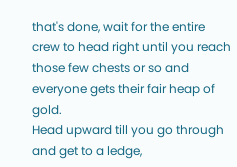that's done, wait for the entire crew to head right until you reach those few chests or so and everyone gets their fair heap of gold.
Head upward till you go through and get to a ledge,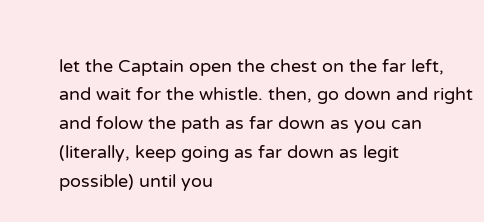let the Captain open the chest on the far left, and wait for the whistle. then, go down and right and folow the path as far down as you can (literally, keep going as far down as legit possible) until you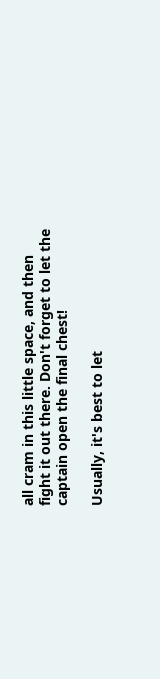all cram in this little space, and then fight it out there. Don't forget to let the captain open the final chest!

Usually, it's best to let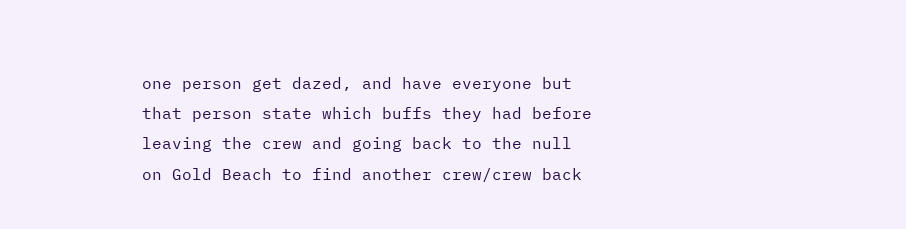one person get dazed, and have everyone but that person state which buffs they had before leaving the crew and going back to the null on Gold Beach to find another crew/crew back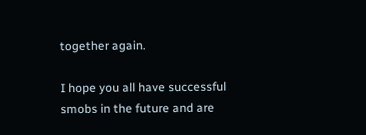together again.

I hope you all have successful smobs in the future and are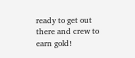ready to get out there and crew to earn gold!